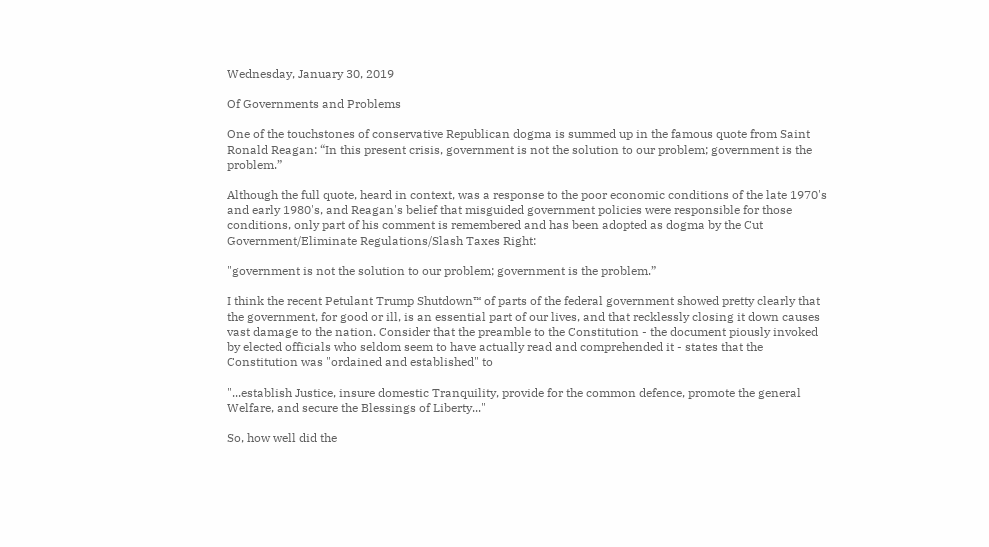Wednesday, January 30, 2019

Of Governments and Problems

One of the touchstones of conservative Republican dogma is summed up in the famous quote from Saint Ronald Reagan: “In this present crisis, government is not the solution to our problem; government is the problem.”

Although the full quote, heard in context, was a response to the poor economic conditions of the late 1970's and early 1980's, and Reagan's belief that misguided government policies were responsible for those conditions, only part of his comment is remembered and has been adopted as dogma by the Cut Government/Eliminate Regulations/Slash Taxes Right:

"government is not the solution to our problem; government is the problem.”

I think the recent Petulant Trump Shutdown™ of parts of the federal government showed pretty clearly that the government, for good or ill, is an essential part of our lives, and that recklessly closing it down causes vast damage to the nation. Consider that the preamble to the Constitution - the document piously invoked by elected officials who seldom seem to have actually read and comprehended it - states that the Constitution was "ordained and established" to

"...establish Justice, insure domestic Tranquility, provide for the common defence, promote the general Welfare, and secure the Blessings of Liberty..."

So, how well did the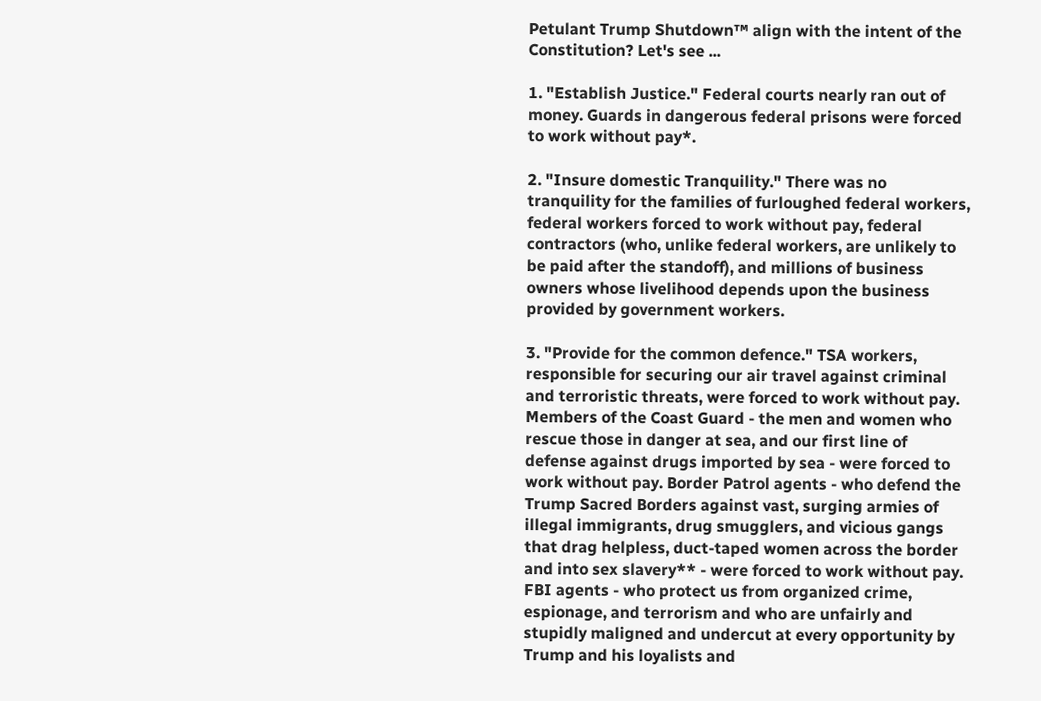Petulant Trump Shutdown™ align with the intent of the Constitution? Let's see ...

1. "Establish Justice." Federal courts nearly ran out of money. Guards in dangerous federal prisons were forced to work without pay*.

2. "Insure domestic Tranquility." There was no tranquility for the families of furloughed federal workers, federal workers forced to work without pay, federal contractors (who, unlike federal workers, are unlikely to be paid after the standoff), and millions of business owners whose livelihood depends upon the business provided by government workers.

3. "Provide for the common defence." TSA workers, responsible for securing our air travel against criminal and terroristic threats, were forced to work without pay. Members of the Coast Guard - the men and women who rescue those in danger at sea, and our first line of defense against drugs imported by sea - were forced to work without pay. Border Patrol agents - who defend the Trump Sacred Borders against vast, surging armies of illegal immigrants, drug smugglers, and vicious gangs that drag helpless, duct-taped women across the border and into sex slavery** - were forced to work without pay. FBI agents - who protect us from organized crime, espionage, and terrorism and who are unfairly and stupidly maligned and undercut at every opportunity by Trump and his loyalists and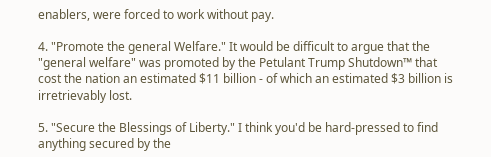enablers, were forced to work without pay.

4. "Promote the general Welfare." It would be difficult to argue that the "general welfare" was promoted by the Petulant Trump Shutdown™ that cost the nation an estimated $11 billion - of which an estimated $3 billion is irretrievably lost.

5. "Secure the Blessings of Liberty." I think you'd be hard-pressed to find anything secured by the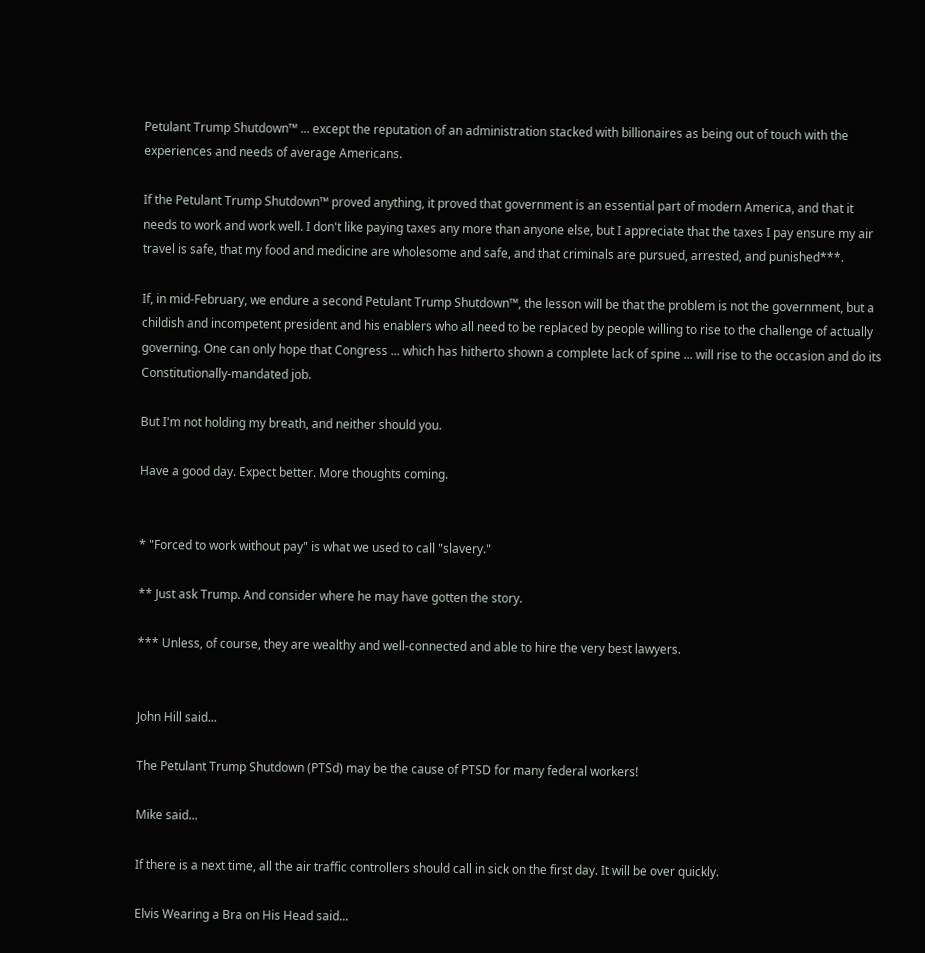Petulant Trump Shutdown™ ... except the reputation of an administration stacked with billionaires as being out of touch with the experiences and needs of average Americans.

If the Petulant Trump Shutdown™ proved anything, it proved that government is an essential part of modern America, and that it needs to work and work well. I don't like paying taxes any more than anyone else, but I appreciate that the taxes I pay ensure my air travel is safe, that my food and medicine are wholesome and safe, and that criminals are pursued, arrested, and punished***.

If, in mid-February, we endure a second Petulant Trump Shutdown™, the lesson will be that the problem is not the government, but a childish and incompetent president and his enablers who all need to be replaced by people willing to rise to the challenge of actually governing. One can only hope that Congress ... which has hitherto shown a complete lack of spine ... will rise to the occasion and do its Constitutionally-mandated job.

But I'm not holding my breath, and neither should you.

Have a good day. Expect better. More thoughts coming.


* "Forced to work without pay" is what we used to call "slavery."

** Just ask Trump. And consider where he may have gotten the story.

*** Unless, of course, they are wealthy and well-connected and able to hire the very best lawyers.


John Hill said...

The Petulant Trump Shutdown (PTSd) may be the cause of PTSD for many federal workers!

Mike said...

If there is a next time, all the air traffic controllers should call in sick on the first day. It will be over quickly.

Elvis Wearing a Bra on His Head said...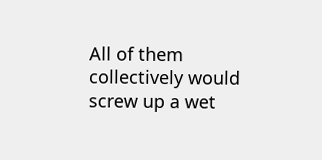All of them collectively would screw up a wet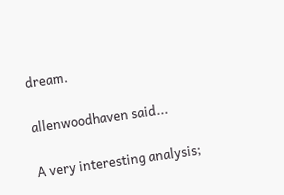dream.

allenwoodhaven said...

A very interesting analysis;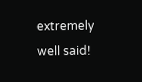extremely well said!